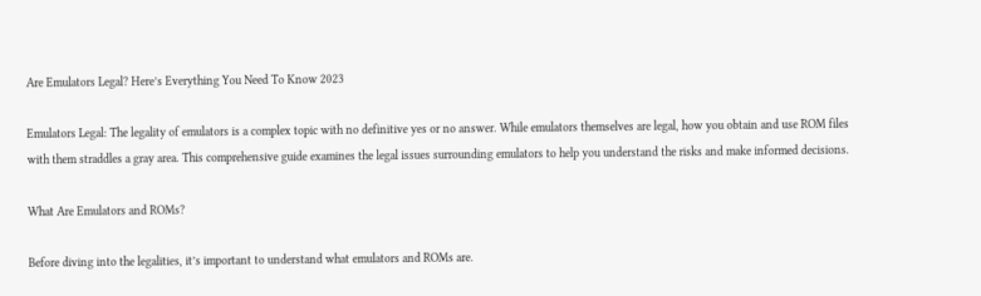Are Emulators Legal? Here’s Everything You Need To Know 2023

Emulators Legal: The legality of emulators is a complex topic with no definitive yes or no answer. While emulators themselves are legal, how you obtain and use ROM files with them straddles a gray area. This comprehensive guide examines the legal issues surrounding emulators to help you understand the risks and make informed decisions.

What Are Emulators and ROMs?

Before diving into the legalities, it’s important to understand what emulators and ROMs are.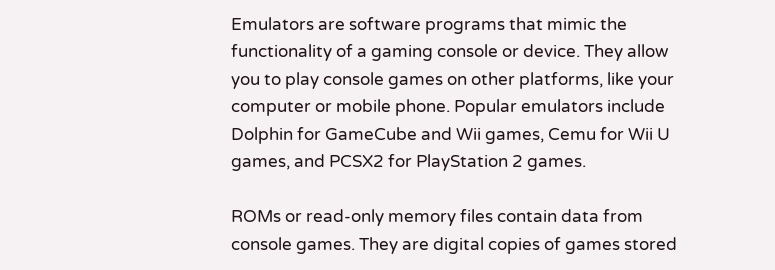Emulators are software programs that mimic the functionality of a gaming console or device. They allow you to play console games on other platforms, like your computer or mobile phone. Popular emulators include Dolphin for GameCube and Wii games, Cemu for Wii U games, and PCSX2 for PlayStation 2 games.

ROMs or read-only memory files contain data from console games. They are digital copies of games stored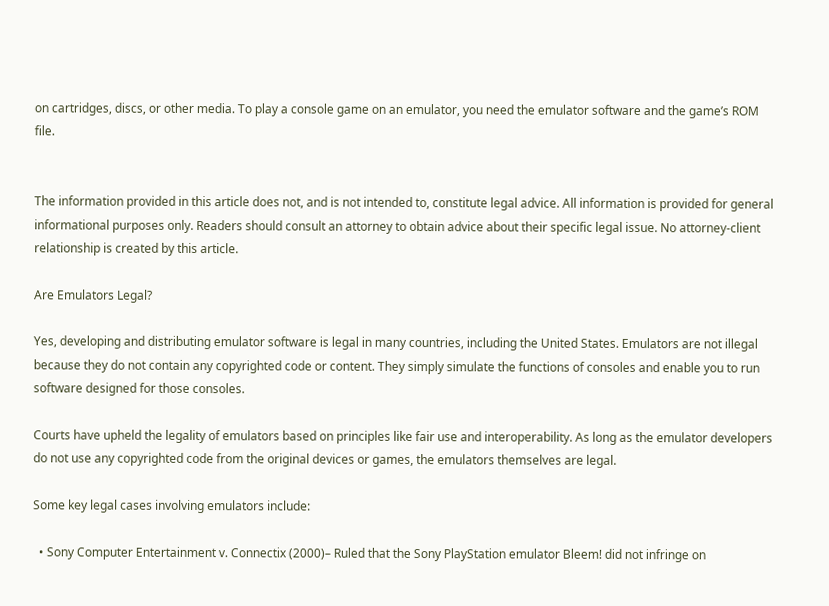on cartridges, discs, or other media. To play a console game on an emulator, you need the emulator software and the game’s ROM file.


The information provided in this article does not, and is not intended to, constitute legal advice. All information is provided for general informational purposes only. Readers should consult an attorney to obtain advice about their specific legal issue. No attorney-client relationship is created by this article.

Are Emulators Legal?

Yes, developing and distributing emulator software is legal in many countries, including the United States. Emulators are not illegal because they do not contain any copyrighted code or content. They simply simulate the functions of consoles and enable you to run software designed for those consoles.

Courts have upheld the legality of emulators based on principles like fair use and interoperability. As long as the emulator developers do not use any copyrighted code from the original devices or games, the emulators themselves are legal.

Some key legal cases involving emulators include:

  • Sony Computer Entertainment v. Connectix (2000)– Ruled that the Sony PlayStation emulator Bleem! did not infringe on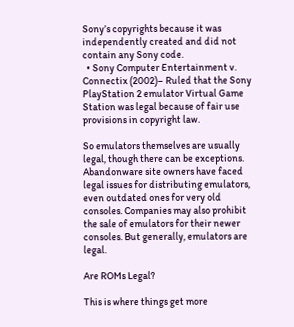Sony’s copyrights because it was independently created and did not contain any Sony code.
  • Sony Computer Entertainment v. Connectix (2002)– Ruled that the Sony PlayStation 2 emulator Virtual Game Station was legal because of fair use provisions in copyright law.

So emulators themselves are usually legal, though there can be exceptions. Abandonware site owners have faced legal issues for distributing emulators, even outdated ones for very old consoles. Companies may also prohibit the sale of emulators for their newer consoles. But generally, emulators are legal.

Are ROMs Legal?

This is where things get more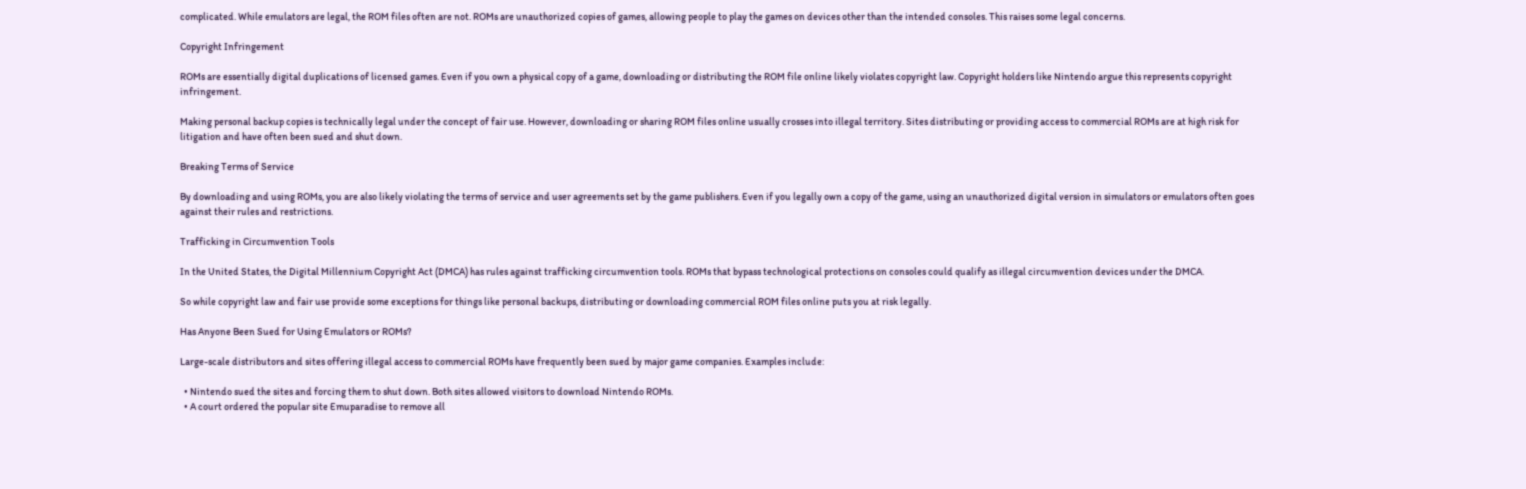complicated. While emulators are legal, the ROM files often are not. ROMs are unauthorized copies of games, allowing people to play the games on devices other than the intended consoles. This raises some legal concerns.

Copyright Infringement

ROMs are essentially digital duplications of licensed games. Even if you own a physical copy of a game, downloading or distributing the ROM file online likely violates copyright law. Copyright holders like Nintendo argue this represents copyright infringement.

Making personal backup copies is technically legal under the concept of fair use. However, downloading or sharing ROM files online usually crosses into illegal territory. Sites distributing or providing access to commercial ROMs are at high risk for litigation and have often been sued and shut down.

Breaking Terms of Service

By downloading and using ROMs, you are also likely violating the terms of service and user agreements set by the game publishers. Even if you legally own a copy of the game, using an unauthorized digital version in simulators or emulators often goes against their rules and restrictions.

Trafficking in Circumvention Tools

In the United States, the Digital Millennium Copyright Act (DMCA) has rules against trafficking circumvention tools. ROMs that bypass technological protections on consoles could qualify as illegal circumvention devices under the DMCA.

So while copyright law and fair use provide some exceptions for things like personal backups, distributing or downloading commercial ROM files online puts you at risk legally.

Has Anyone Been Sued for Using Emulators or ROMs?

Large-scale distributors and sites offering illegal access to commercial ROMs have frequently been sued by major game companies. Examples include:

  • Nintendo sued the sites and forcing them to shut down. Both sites allowed visitors to download Nintendo ROMs.
  • A court ordered the popular site Emuparadise to remove all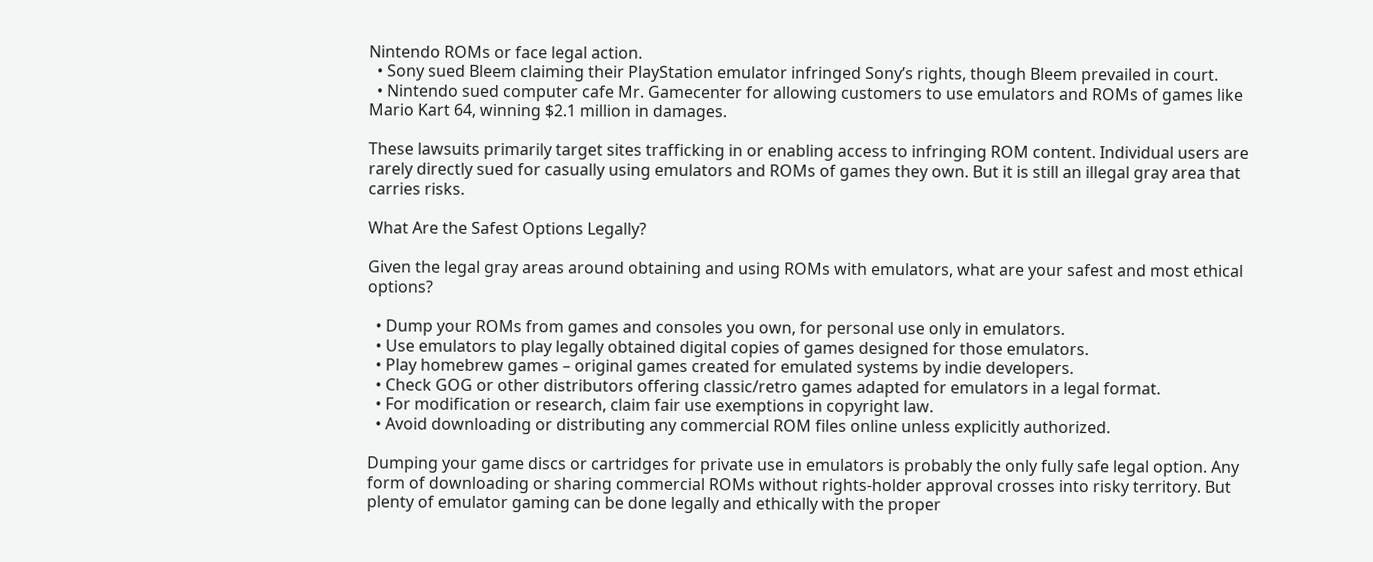Nintendo ROMs or face legal action.
  • Sony sued Bleem claiming their PlayStation emulator infringed Sony’s rights, though Bleem prevailed in court.
  • Nintendo sued computer cafe Mr. Gamecenter for allowing customers to use emulators and ROMs of games like Mario Kart 64, winning $2.1 million in damages.

These lawsuits primarily target sites trafficking in or enabling access to infringing ROM content. Individual users are rarely directly sued for casually using emulators and ROMs of games they own. But it is still an illegal gray area that carries risks.

What Are the Safest Options Legally?

Given the legal gray areas around obtaining and using ROMs with emulators, what are your safest and most ethical options?

  • Dump your ROMs from games and consoles you own, for personal use only in emulators.
  • Use emulators to play legally obtained digital copies of games designed for those emulators.
  • Play homebrew games – original games created for emulated systems by indie developers.
  • Check GOG or other distributors offering classic/retro games adapted for emulators in a legal format.
  • For modification or research, claim fair use exemptions in copyright law.
  • Avoid downloading or distributing any commercial ROM files online unless explicitly authorized.

Dumping your game discs or cartridges for private use in emulators is probably the only fully safe legal option. Any form of downloading or sharing commercial ROMs without rights-holder approval crosses into risky territory. But plenty of emulator gaming can be done legally and ethically with the proper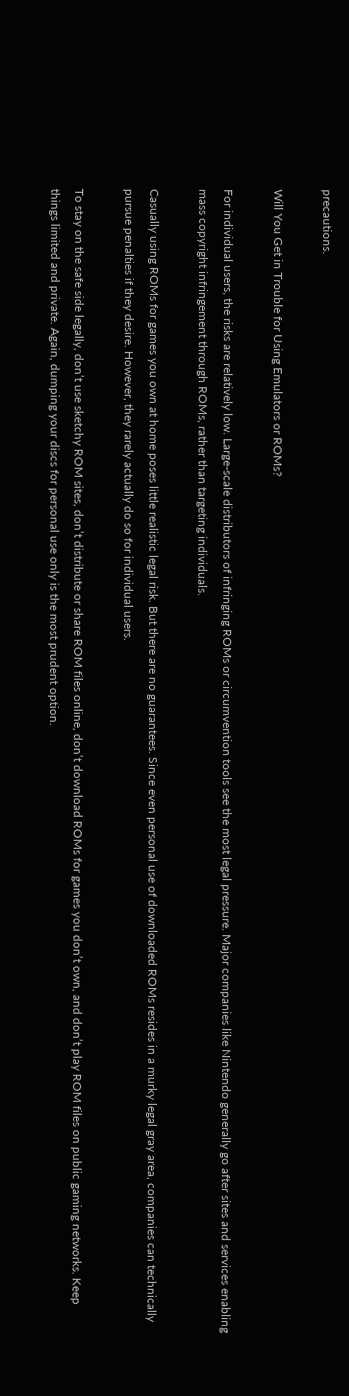precautions.

Will You Get in Trouble for Using Emulators or ROMs?

For individual users, the risks are relatively low. Large-scale distributors of infringing ROMs or circumvention tools see the most legal pressure. Major companies like Nintendo generally go after sites and services enabling mass copyright infringement through ROMs, rather than targeting individuals.

Casually using ROMs for games you own at home poses little realistic legal risk. But there are no guarantees. Since even personal use of downloaded ROMs resides in a murky legal gray area, companies can technically pursue penalties if they desire. However, they rarely actually do so for individual users.

To stay on the safe side legally, don’t use sketchy ROM sites, don’t distribute or share ROM files online, don’t download ROMs for games you don’t own, and don’t play ROM files on public gaming networks. Keep things limited and private. Again, dumping your discs for personal use only is the most prudent option.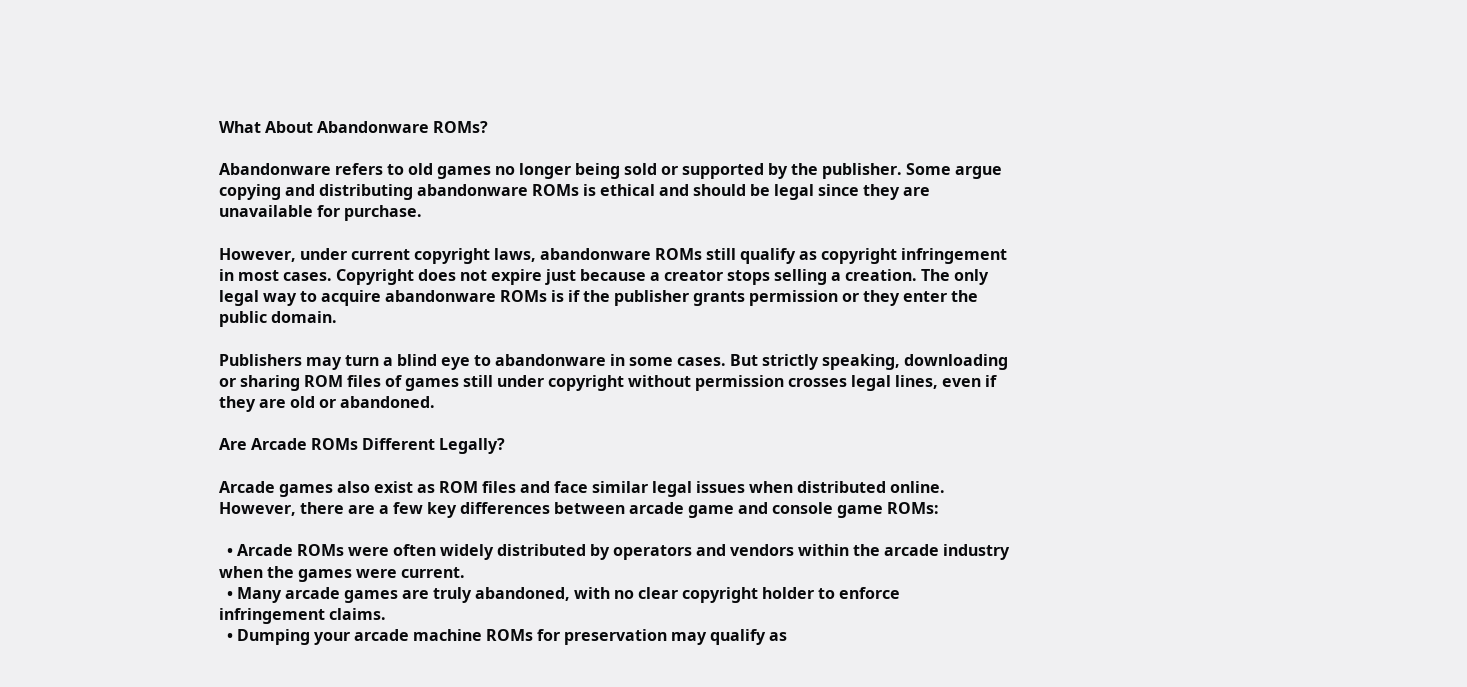What About Abandonware ROMs?

Abandonware refers to old games no longer being sold or supported by the publisher. Some argue copying and distributing abandonware ROMs is ethical and should be legal since they are unavailable for purchase.

However, under current copyright laws, abandonware ROMs still qualify as copyright infringement in most cases. Copyright does not expire just because a creator stops selling a creation. The only legal way to acquire abandonware ROMs is if the publisher grants permission or they enter the public domain.

Publishers may turn a blind eye to abandonware in some cases. But strictly speaking, downloading or sharing ROM files of games still under copyright without permission crosses legal lines, even if they are old or abandoned.

Are Arcade ROMs Different Legally?

Arcade games also exist as ROM files and face similar legal issues when distributed online. However, there are a few key differences between arcade game and console game ROMs:

  • Arcade ROMs were often widely distributed by operators and vendors within the arcade industry when the games were current.
  • Many arcade games are truly abandoned, with no clear copyright holder to enforce infringement claims.
  • Dumping your arcade machine ROMs for preservation may qualify as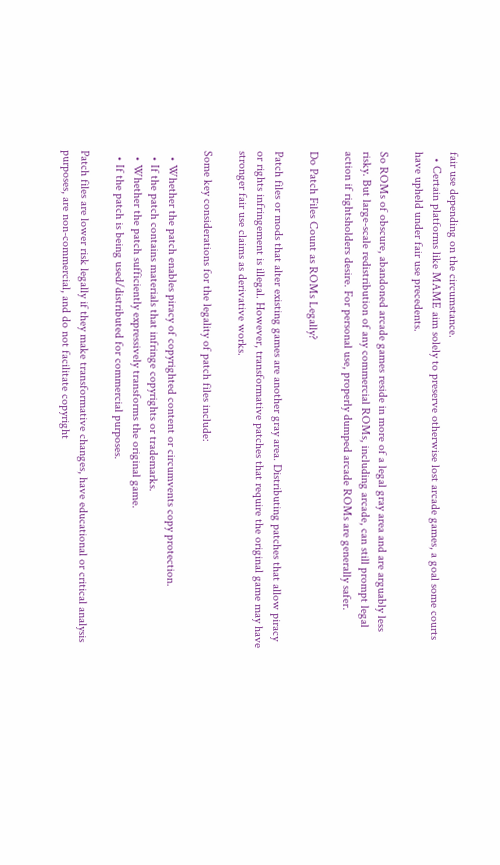fair use depending on the circumstance.
  • Certain platforms like MAME aim solely to preserve otherwise lost arcade games, a goal some courts have upheld under fair use precedents.

So ROMs of obscure, abandoned arcade games reside in more of a legal gray area and are arguably less risky. But large-scale redistribution of any commercial ROMs, including arcade, can still prompt legal action if rightsholders desire. For personal use, properly dumped arcade ROMs are generally safer.

Do Patch Files Count as ROMs Legally?

Patch files or mods that alter existing games are another gray area. Distributing patches that allow piracy or rights infringement is illegal. However, transformative patches that require the original game may have stronger fair use claims as derivative works.

Some key considerations for the legality of patch files include:

  • Whether the patch enables piracy of copyrighted content or circumvents copy protection.
  • If the patch contains materials that infringe copyrights or trademarks.
  • Whether the patch sufficiently expressively transforms the original game.
  • If the patch is being used/distributed for commercial purposes.

Patch files are lower risk legally if they make transformative changes, have educational or critical analysis purposes, are non-commercial, and do not facilitate copyright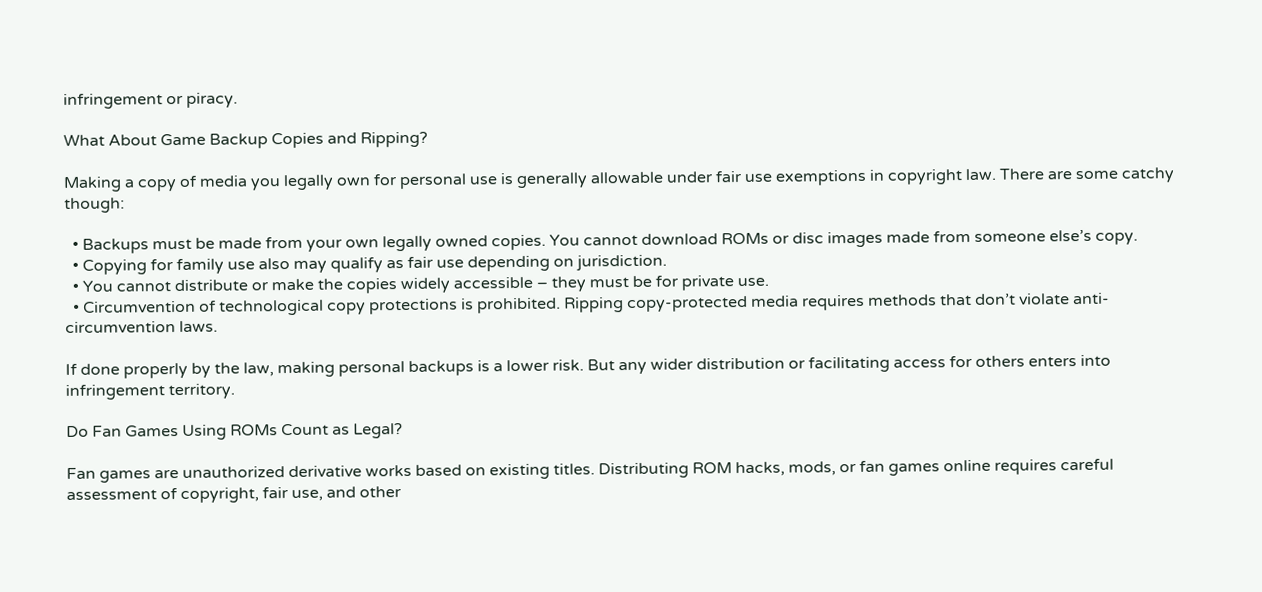infringement or piracy.

What About Game Backup Copies and Ripping?

Making a copy of media you legally own for personal use is generally allowable under fair use exemptions in copyright law. There are some catchy though:

  • Backups must be made from your own legally owned copies. You cannot download ROMs or disc images made from someone else’s copy.
  • Copying for family use also may qualify as fair use depending on jurisdiction.
  • You cannot distribute or make the copies widely accessible – they must be for private use.
  • Circumvention of technological copy protections is prohibited. Ripping copy-protected media requires methods that don’t violate anti-circumvention laws.

If done properly by the law, making personal backups is a lower risk. But any wider distribution or facilitating access for others enters into infringement territory.

Do Fan Games Using ROMs Count as Legal?

Fan games are unauthorized derivative works based on existing titles. Distributing ROM hacks, mods, or fan games online requires careful assessment of copyright, fair use, and other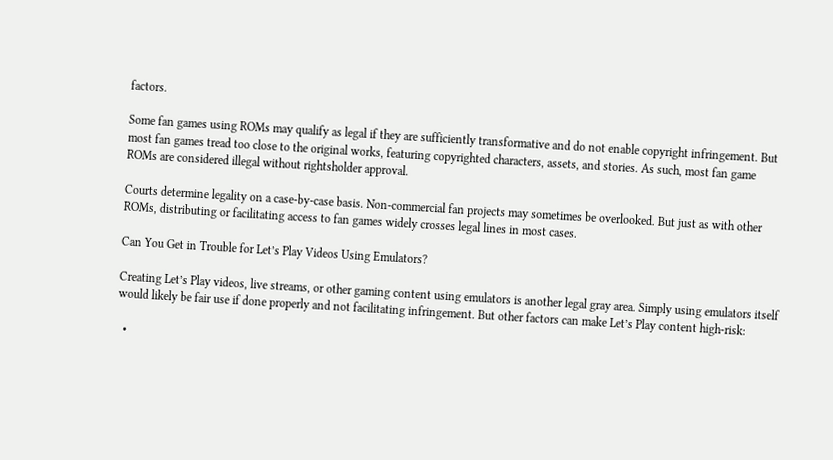factors.

Some fan games using ROMs may qualify as legal if they are sufficiently transformative and do not enable copyright infringement. But most fan games tread too close to the original works, featuring copyrighted characters, assets, and stories. As such, most fan game ROMs are considered illegal without rightsholder approval.

Courts determine legality on a case-by-case basis. Non-commercial fan projects may sometimes be overlooked. But just as with other ROMs, distributing or facilitating access to fan games widely crosses legal lines in most cases.

Can You Get in Trouble for Let’s Play Videos Using Emulators?

Creating Let’s Play videos, live streams, or other gaming content using emulators is another legal gray area. Simply using emulators itself would likely be fair use if done properly and not facilitating infringement. But other factors can make Let’s Play content high-risk:

  •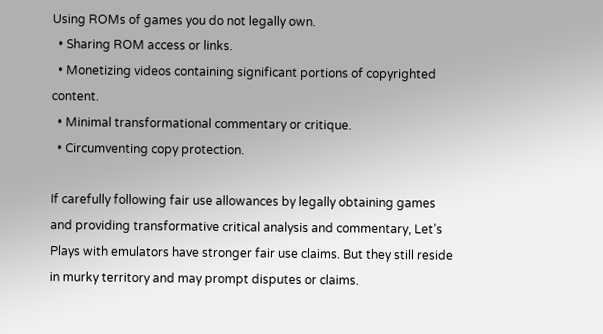Using ROMs of games you do not legally own.
  • Sharing ROM access or links.
  • Monetizing videos containing significant portions of copyrighted content.
  • Minimal transformational commentary or critique.
  • Circumventing copy protection.

If carefully following fair use allowances by legally obtaining games and providing transformative critical analysis and commentary, Let’s Plays with emulators have stronger fair use claims. But they still reside in murky territory and may prompt disputes or claims.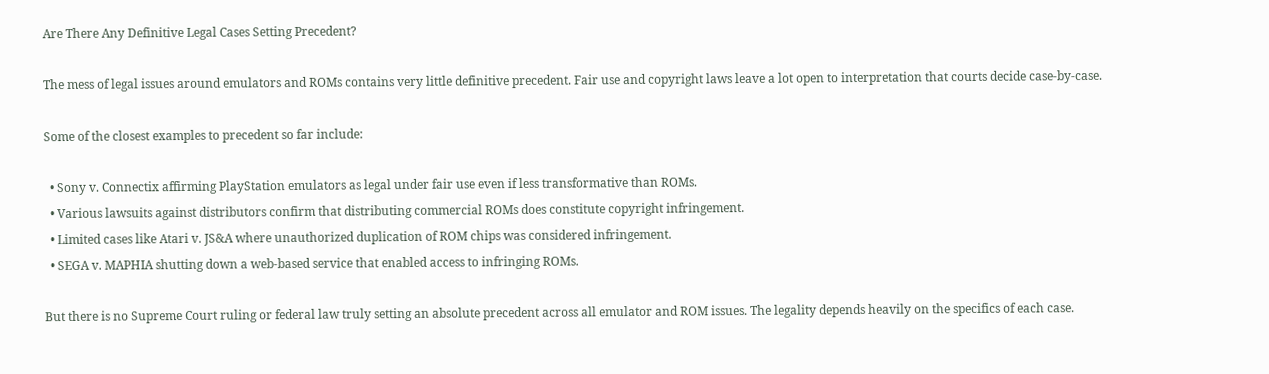Are There Any Definitive Legal Cases Setting Precedent?

The mess of legal issues around emulators and ROMs contains very little definitive precedent. Fair use and copyright laws leave a lot open to interpretation that courts decide case-by-case.

Some of the closest examples to precedent so far include:

  • Sony v. Connectix affirming PlayStation emulators as legal under fair use even if less transformative than ROMs.
  • Various lawsuits against distributors confirm that distributing commercial ROMs does constitute copyright infringement.
  • Limited cases like Atari v. JS&A where unauthorized duplication of ROM chips was considered infringement.
  • SEGA v. MAPHIA shutting down a web-based service that enabled access to infringing ROMs.

But there is no Supreme Court ruling or federal law truly setting an absolute precedent across all emulator and ROM issues. The legality depends heavily on the specifics of each case.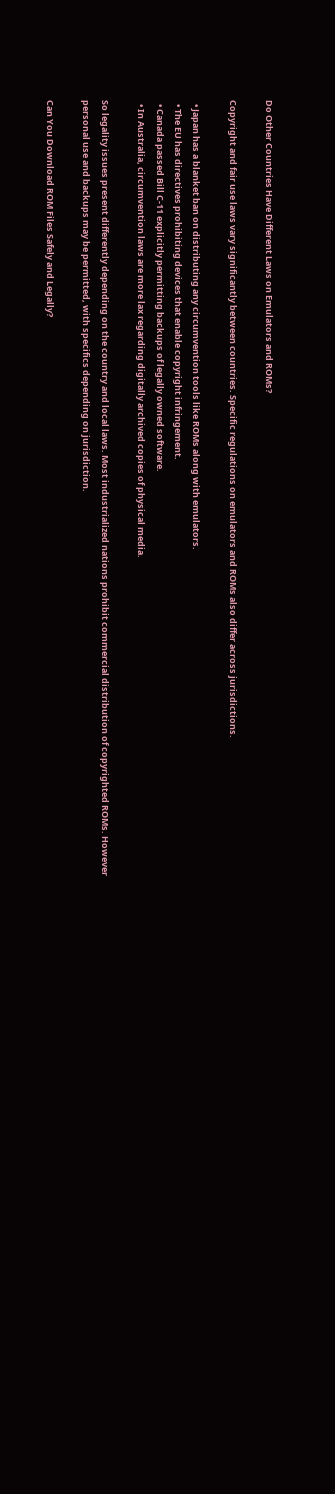Do Other Countries Have Different Laws on Emulators and ROMs?

Copyright and fair use laws vary significantly between countries. Specific regulations on emulators and ROMs also differ across jurisdictions.

  • Japan has a blanket ban on distributing any circumvention tools like ROMs along with emulators.
  • The EU has directives prohibiting devices that enable copyright infringement.
  • Canada passed Bill C-11 explicitly permitting backups of legally owned software.
  • In Australia, circumvention laws are more lax regarding digitally archived copies of physical media.

So legality issues present differently depending on the country and local laws. Most industrialized nations prohibit commercial distribution of copyrighted ROMs. However personal use and backups may be permitted, with specifics depending on jurisdiction.

Can You Download ROM Files Safely and Legally?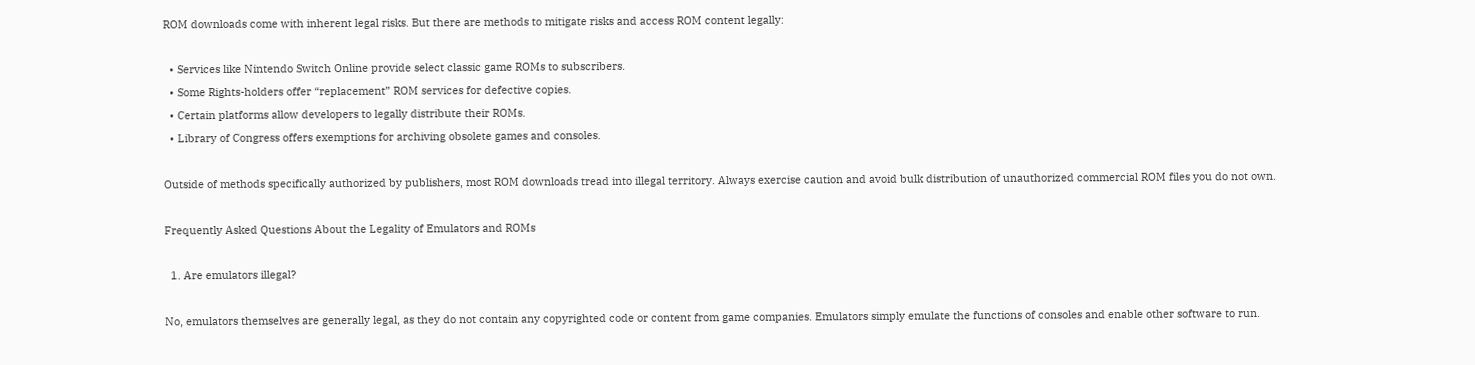ROM downloads come with inherent legal risks. But there are methods to mitigate risks and access ROM content legally:

  • Services like Nintendo Switch Online provide select classic game ROMs to subscribers.
  • Some Rights-holders offer “replacement” ROM services for defective copies.
  • Certain platforms allow developers to legally distribute their ROMs.
  • Library of Congress offers exemptions for archiving obsolete games and consoles.

Outside of methods specifically authorized by publishers, most ROM downloads tread into illegal territory. Always exercise caution and avoid bulk distribution of unauthorized commercial ROM files you do not own.

Frequently Asked Questions About the Legality of Emulators and ROMs

  1. Are emulators illegal?

No, emulators themselves are generally legal, as they do not contain any copyrighted code or content from game companies. Emulators simply emulate the functions of consoles and enable other software to run.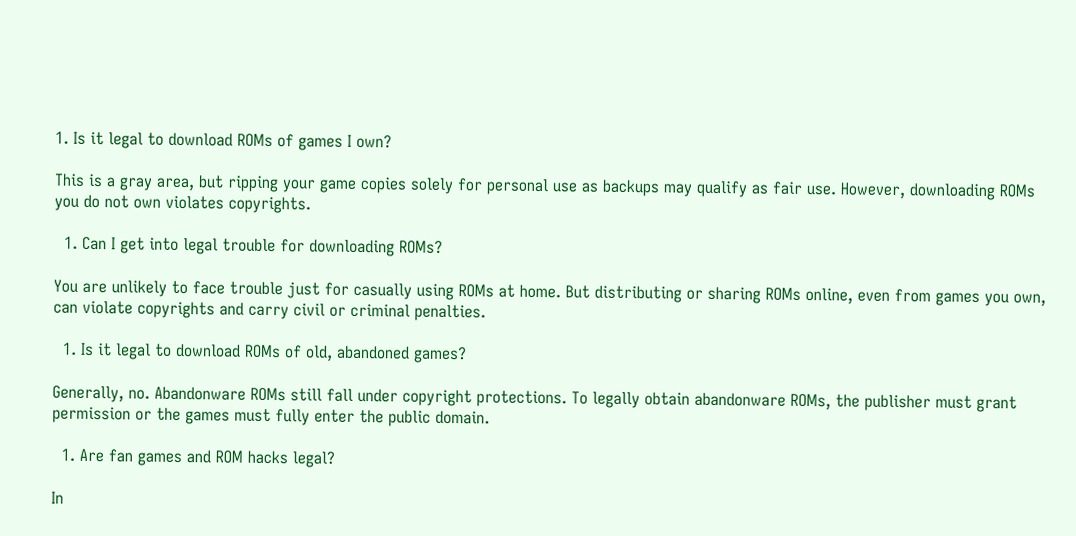1. Is it legal to download ROMs of games I own?

This is a gray area, but ripping your game copies solely for personal use as backups may qualify as fair use. However, downloading ROMs you do not own violates copyrights.

  1. Can I get into legal trouble for downloading ROMs?

You are unlikely to face trouble just for casually using ROMs at home. But distributing or sharing ROMs online, even from games you own, can violate copyrights and carry civil or criminal penalties.

  1. Is it legal to download ROMs of old, abandoned games?

Generally, no. Abandonware ROMs still fall under copyright protections. To legally obtain abandonware ROMs, the publisher must grant permission or the games must fully enter the public domain.

  1. Are fan games and ROM hacks legal?

In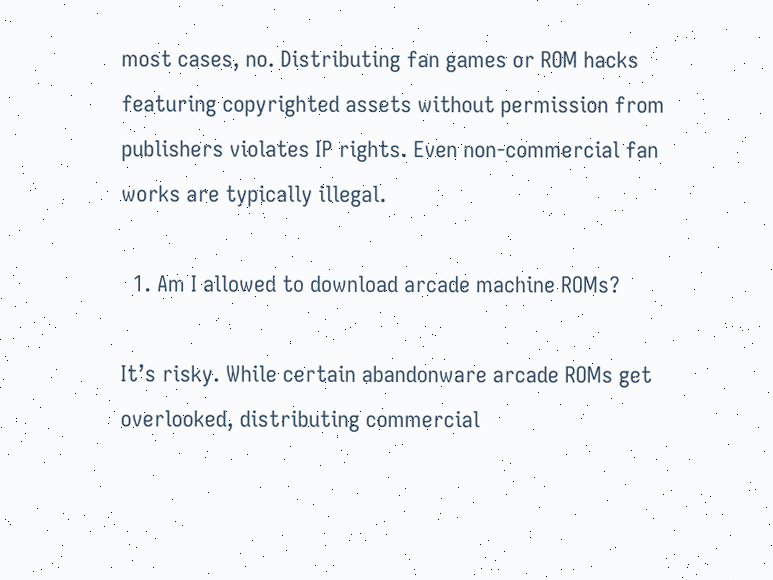most cases, no. Distributing fan games or ROM hacks featuring copyrighted assets without permission from publishers violates IP rights. Even non-commercial fan works are typically illegal.

  1. Am I allowed to download arcade machine ROMs?

It’s risky. While certain abandonware arcade ROMs get overlooked, distributing commercial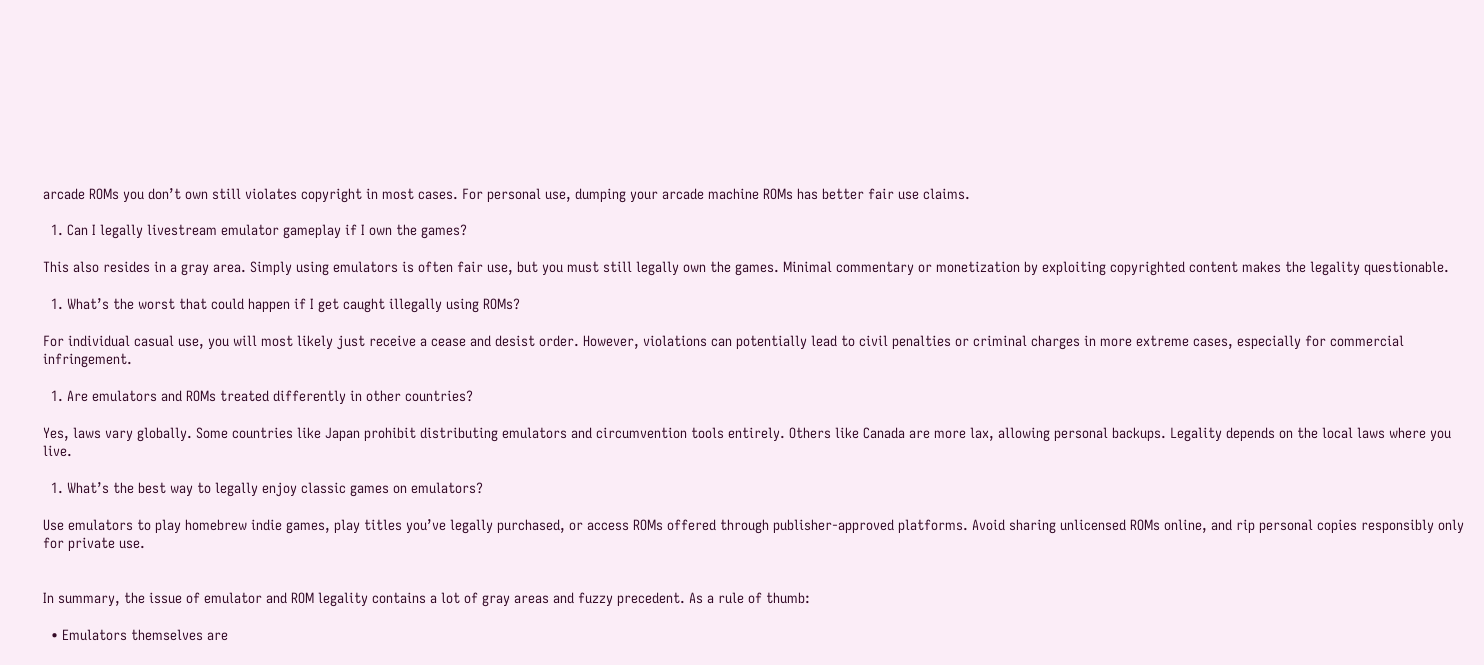arcade ROMs you don’t own still violates copyright in most cases. For personal use, dumping your arcade machine ROMs has better fair use claims.

  1. Can I legally livestream emulator gameplay if I own the games?

This also resides in a gray area. Simply using emulators is often fair use, but you must still legally own the games. Minimal commentary or monetization by exploiting copyrighted content makes the legality questionable.

  1. What’s the worst that could happen if I get caught illegally using ROMs?

For individual casual use, you will most likely just receive a cease and desist order. However, violations can potentially lead to civil penalties or criminal charges in more extreme cases, especially for commercial infringement.

  1. Are emulators and ROMs treated differently in other countries?

Yes, laws vary globally. Some countries like Japan prohibit distributing emulators and circumvention tools entirely. Others like Canada are more lax, allowing personal backups. Legality depends on the local laws where you live.

  1. What’s the best way to legally enjoy classic games on emulators?

Use emulators to play homebrew indie games, play titles you’ve legally purchased, or access ROMs offered through publisher-approved platforms. Avoid sharing unlicensed ROMs online, and rip personal copies responsibly only for private use.


In summary, the issue of emulator and ROM legality contains a lot of gray areas and fuzzy precedent. As a rule of thumb:

  • Emulators themselves are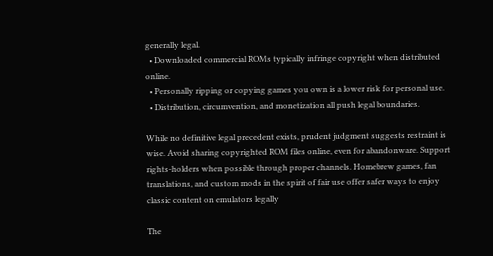generally legal.
  • Downloaded commercial ROMs typically infringe copyright when distributed online.
  • Personally ripping or copying games you own is a lower risk for personal use.
  • Distribution, circumvention, and monetization all push legal boundaries.

While no definitive legal precedent exists, prudent judgment suggests restraint is wise. Avoid sharing copyrighted ROM files online, even for abandonware. Support rights-holders when possible through proper channels. Homebrew games, fan translations, and custom mods in the spirit of fair use offer safer ways to enjoy classic content on emulators legally

The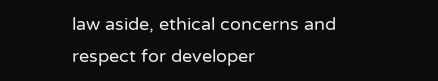law aside, ethical concerns and respect for developer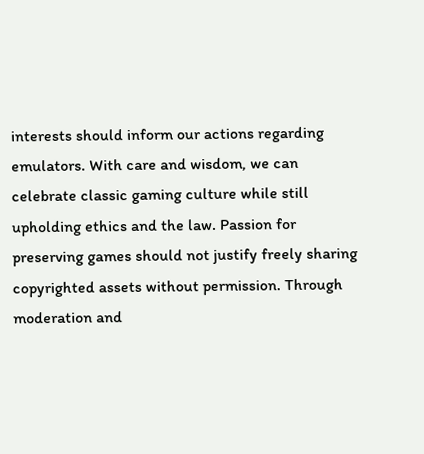interests should inform our actions regarding emulators. With care and wisdom, we can celebrate classic gaming culture while still upholding ethics and the law. Passion for preserving games should not justify freely sharing copyrighted assets without permission. Through moderation and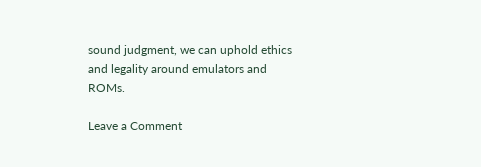sound judgment, we can uphold ethics and legality around emulators and ROMs.

Leave a Comment